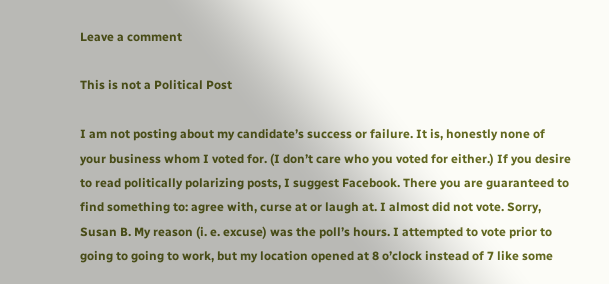Leave a comment

This is not a Political Post

I am not posting about my candidate’s success or failure. It is, honestly none of your business whom I voted for. (I don’t care who you voted for either.) If you desire to read politically polarizing posts, I suggest Facebook. There you are guaranteed to find something to: agree with, curse at or laugh at. I almost did not vote. Sorry, Susan B. My reason (i. e. excuse) was the poll’s hours. I attempted to vote prior to going to going to work, but my location opened at 8 o’clock instead of 7 like some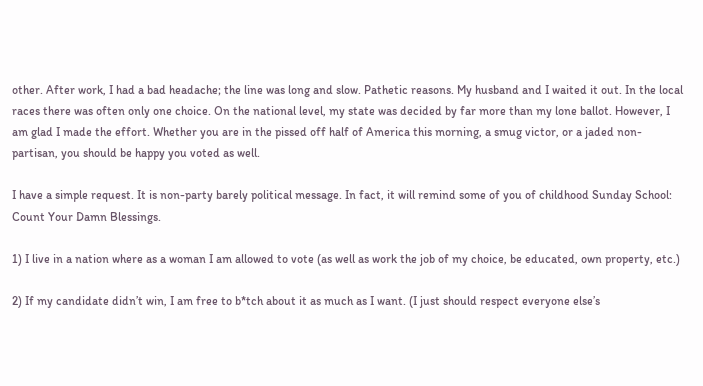other. After work, I had a bad headache; the line was long and slow. Pathetic reasons. My husband and I waited it out. In the local races there was often only one choice. On the national level, my state was decided by far more than my lone ballot. However, I am glad I made the effort. Whether you are in the pissed off half of America this morning, a smug victor, or a jaded non-partisan, you should be happy you voted as well.

I have a simple request. It is non-party barely political message. In fact, it will remind some of you of childhood Sunday School: Count Your Damn Blessings.

1) I live in a nation where as a woman I am allowed to vote (as well as work the job of my choice, be educated, own property, etc.)

2) If my candidate didn’t win, I am free to b*tch about it as much as I want. (I just should respect everyone else’s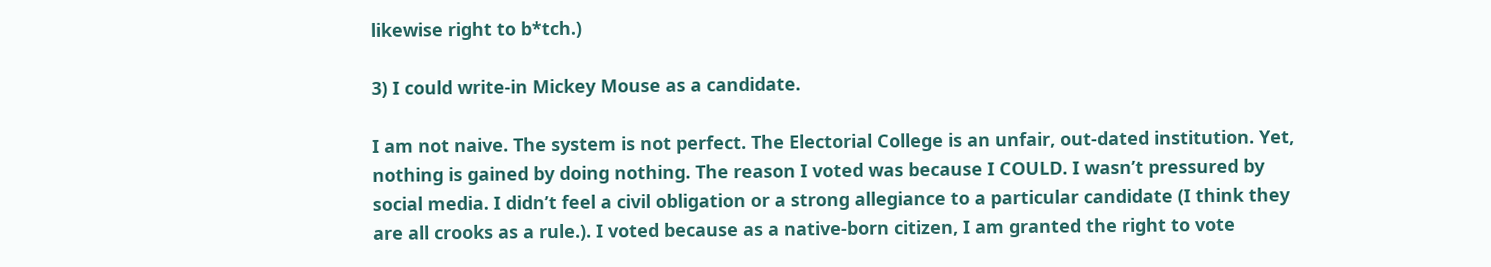likewise right to b*tch.)

3) I could write-in Mickey Mouse as a candidate.

I am not naive. The system is not perfect. The Electorial College is an unfair, out-dated institution. Yet, nothing is gained by doing nothing. The reason I voted was because I COULD. I wasn’t pressured by social media. I didn’t feel a civil obligation or a strong allegiance to a particular candidate (I think they are all crooks as a rule.). I voted because as a native-born citizen, I am granted the right to vote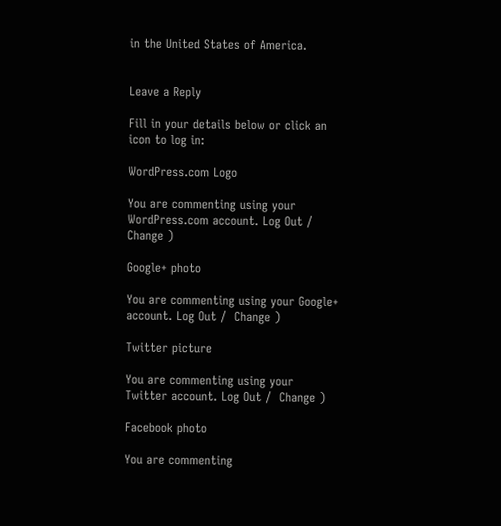in the United States of America.


Leave a Reply

Fill in your details below or click an icon to log in:

WordPress.com Logo

You are commenting using your WordPress.com account. Log Out /  Change )

Google+ photo

You are commenting using your Google+ account. Log Out /  Change )

Twitter picture

You are commenting using your Twitter account. Log Out /  Change )

Facebook photo

You are commenting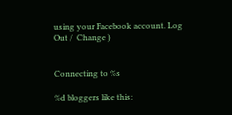using your Facebook account. Log Out /  Change )


Connecting to %s

%d bloggers like this: